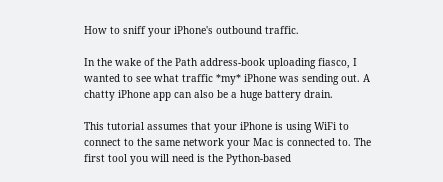How to sniff your iPhone's outbound traffic.

In the wake of the Path address-book uploading fiasco, I wanted to see what traffic *my* iPhone was sending out. A chatty iPhone app can also be a huge battery drain.

This tutorial assumes that your iPhone is using WiFi to connect to the same network your Mac is connected to. The first tool you will need is the Python-based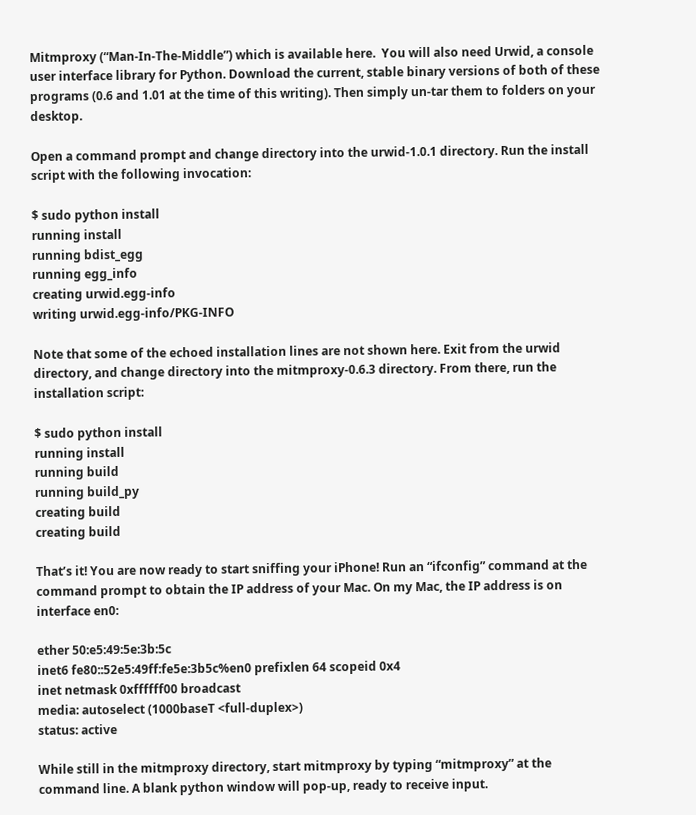Mitmproxy (“Man-In-The-Middle”) which is available here.  You will also need Urwid, a console user interface library for Python. Download the current, stable binary versions of both of these programs (0.6 and 1.01 at the time of this writing). Then simply un-tar them to folders on your desktop.

Open a command prompt and change directory into the urwid-1.0.1 directory. Run the install script with the following invocation:

$ sudo python install
running install
running bdist_egg
running egg_info
creating urwid.egg-info
writing urwid.egg-info/PKG-INFO

Note that some of the echoed installation lines are not shown here. Exit from the urwid directory, and change directory into the mitmproxy-0.6.3 directory. From there, run the installation script:

$ sudo python install
running install
running build
running build_py
creating build
creating build

That’s it! You are now ready to start sniffing your iPhone! Run an “ifconfig” command at the command prompt to obtain the IP address of your Mac. On my Mac, the IP address is on interface en0:

ether 50:e5:49:5e:3b:5c
inet6 fe80::52e5:49ff:fe5e:3b5c%en0 prefixlen 64 scopeid 0x4
inet netmask 0xffffff00 broadcast
media: autoselect (1000baseT <full-duplex>)
status: active

While still in the mitmproxy directory, start mitmproxy by typing “mitmproxy” at the command line. A blank python window will pop-up, ready to receive input.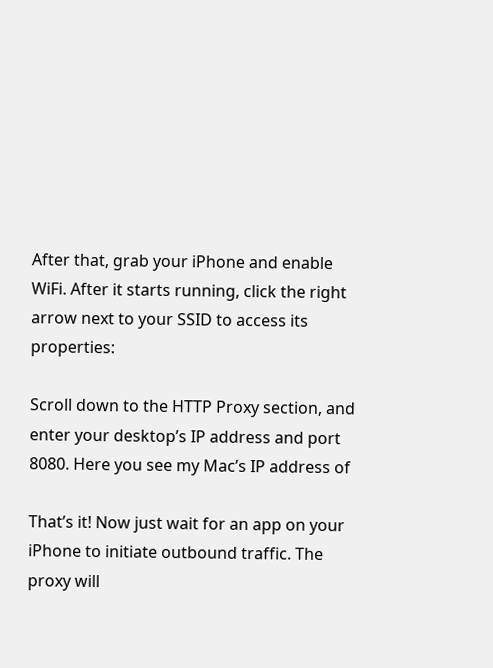After that, grab your iPhone and enable WiFi. After it starts running, click the right arrow next to your SSID to access its properties:

Scroll down to the HTTP Proxy section, and enter your desktop’s IP address and port 8080. Here you see my Mac’s IP address of

That’s it! Now just wait for an app on your iPhone to initiate outbound traffic. The proxy will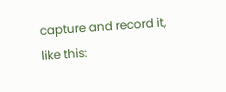capture and record it, like this: